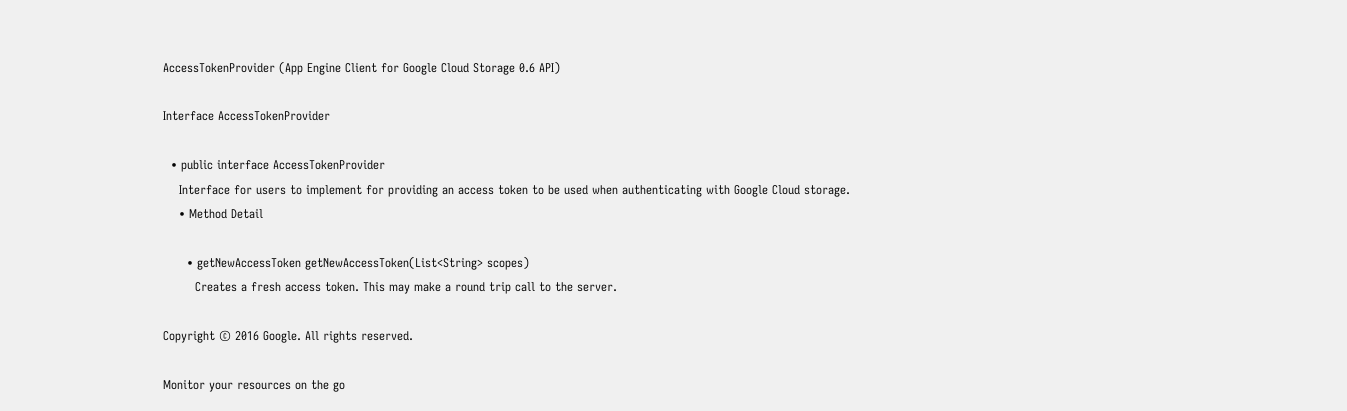AccessTokenProvider (App Engine Client for Google Cloud Storage 0.6 API)

Interface AccessTokenProvider

  • public interface AccessTokenProvider
    Interface for users to implement for providing an access token to be used when authenticating with Google Cloud storage.
    • Method Detail

      • getNewAccessToken getNewAccessToken(List<String> scopes)
        Creates a fresh access token. This may make a round trip call to the server.

Copyright © 2016 Google. All rights reserved.

Monitor your resources on the go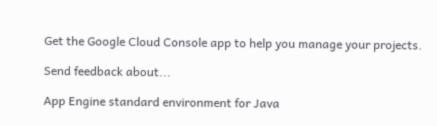Get the Google Cloud Console app to help you manage your projects.

Send feedback about...

App Engine standard environment for Java